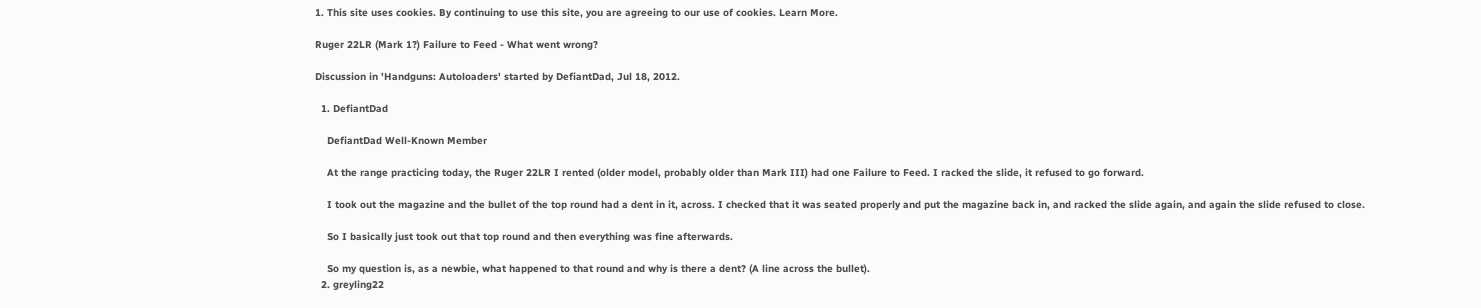1. This site uses cookies. By continuing to use this site, you are agreeing to our use of cookies. Learn More.

Ruger 22LR (Mark 1?) Failure to Feed - What went wrong?

Discussion in 'Handguns: Autoloaders' started by DefiantDad, Jul 18, 2012.

  1. DefiantDad

    DefiantDad Well-Known Member

    At the range practicing today, the Ruger 22LR I rented (older model, probably older than Mark III) had one Failure to Feed. I racked the slide, it refused to go forward.

    I took out the magazine and the bullet of the top round had a dent in it, across. I checked that it was seated properly and put the magazine back in, and racked the slide again, and again the slide refused to close.

    So I basically just took out that top round and then everything was fine afterwards.

    So my question is, as a newbie, what happened to that round and why is there a dent? (A line across the bullet).
  2. greyling22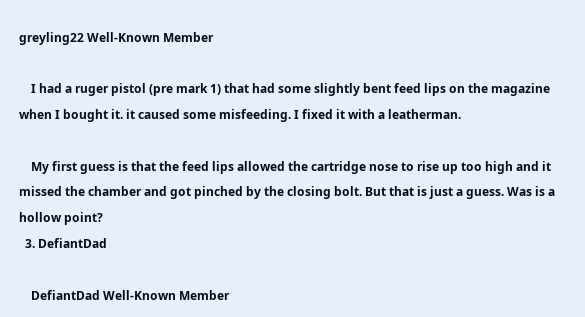greyling22 Well-Known Member

    I had a ruger pistol (pre mark 1) that had some slightly bent feed lips on the magazine when I bought it. it caused some misfeeding. I fixed it with a leatherman.

    My first guess is that the feed lips allowed the cartridge nose to rise up too high and it missed the chamber and got pinched by the closing bolt. But that is just a guess. Was is a hollow point?
  3. DefiantDad

    DefiantDad Well-Known Member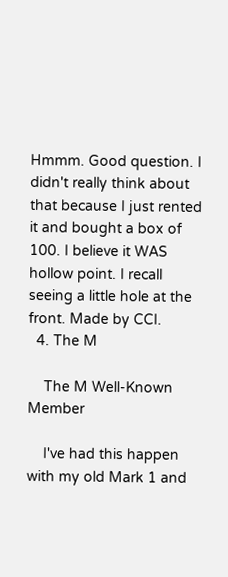Hmmm. Good question. I didn't really think about that because I just rented it and bought a box of 100. I believe it WAS hollow point. I recall seeing a little hole at the front. Made by CCI.
  4. The M

    The M Well-Known Member

    I've had this happen with my old Mark 1 and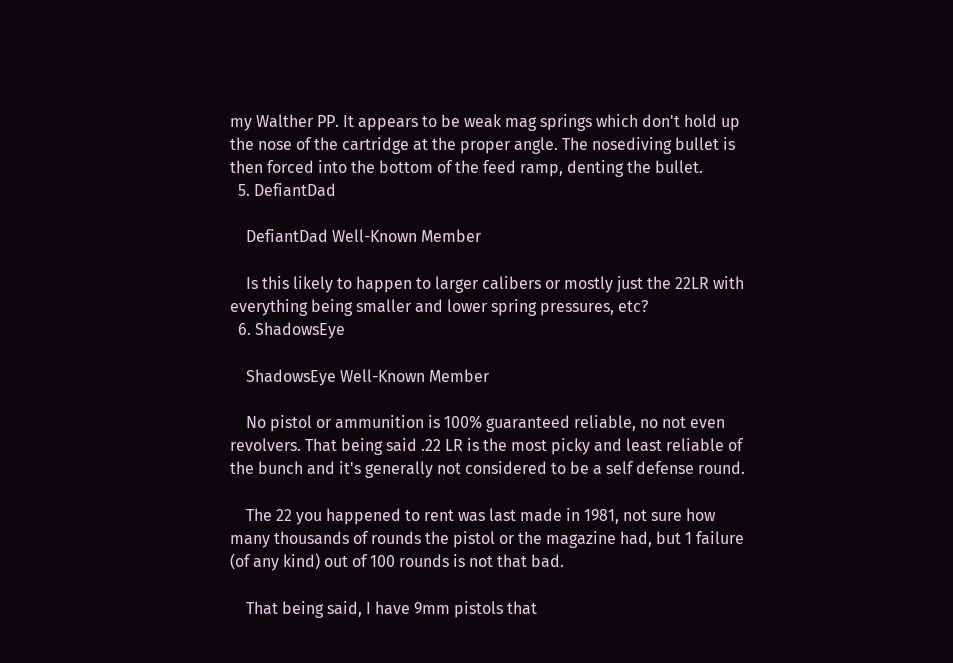my Walther PP. It appears to be weak mag springs which don't hold up the nose of the cartridge at the proper angle. The nosediving bullet is then forced into the bottom of the feed ramp, denting the bullet.
  5. DefiantDad

    DefiantDad Well-Known Member

    Is this likely to happen to larger calibers or mostly just the 22LR with everything being smaller and lower spring pressures, etc?
  6. ShadowsEye

    ShadowsEye Well-Known Member

    No pistol or ammunition is 100% guaranteed reliable, no not even revolvers. That being said .22 LR is the most picky and least reliable of the bunch and it's generally not considered to be a self defense round.

    The 22 you happened to rent was last made in 1981, not sure how many thousands of rounds the pistol or the magazine had, but 1 failure (of any kind) out of 100 rounds is not that bad.

    That being said, I have 9mm pistols that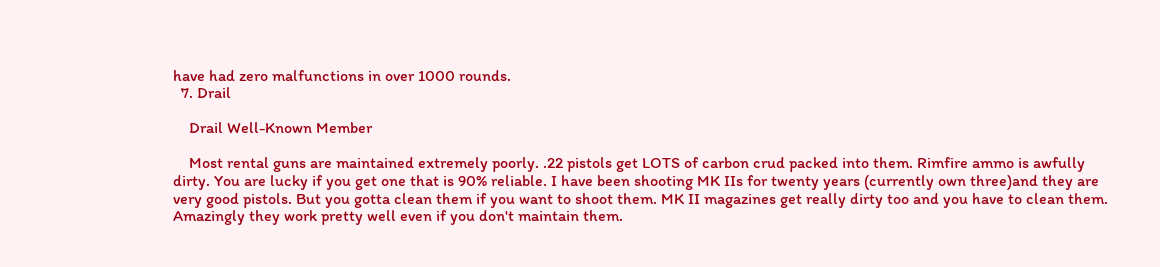have had zero malfunctions in over 1000 rounds.
  7. Drail

    Drail Well-Known Member

    Most rental guns are maintained extremely poorly. .22 pistols get LOTS of carbon crud packed into them. Rimfire ammo is awfully dirty. You are lucky if you get one that is 90% reliable. I have been shooting MK IIs for twenty years (currently own three)and they are very good pistols. But you gotta clean them if you want to shoot them. MK II magazines get really dirty too and you have to clean them. Amazingly they work pretty well even if you don't maintain them.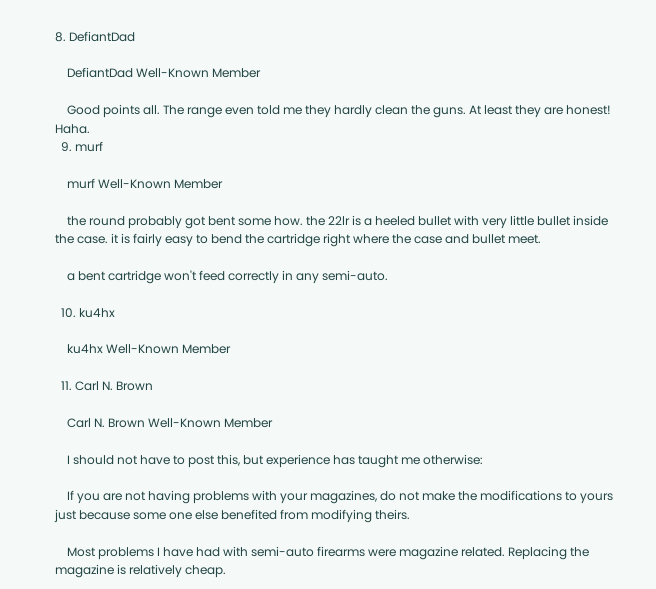8. DefiantDad

    DefiantDad Well-Known Member

    Good points all. The range even told me they hardly clean the guns. At least they are honest! Haha.
  9. murf

    murf Well-Known Member

    the round probably got bent some how. the 22lr is a heeled bullet with very little bullet inside the case. it is fairly easy to bend the cartridge right where the case and bullet meet.

    a bent cartridge won't feed correctly in any semi-auto.

  10. ku4hx

    ku4hx Well-Known Member

  11. Carl N. Brown

    Carl N. Brown Well-Known Member

    I should not have to post this, but experience has taught me otherwise:

    If you are not having problems with your magazines, do not make the modifications to yours just because some one else benefited from modifying theirs.

    Most problems I have had with semi-auto firearms were magazine related. Replacing the magazine is relatively cheap.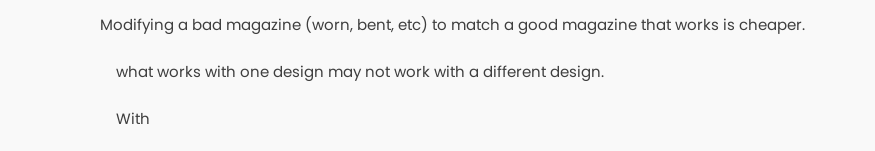Modifying a bad magazine (worn, bent, etc) to match a good magazine that works is cheaper.

    what works with one design may not work with a different design.

    With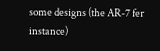some designs (the AR-7 fer instance)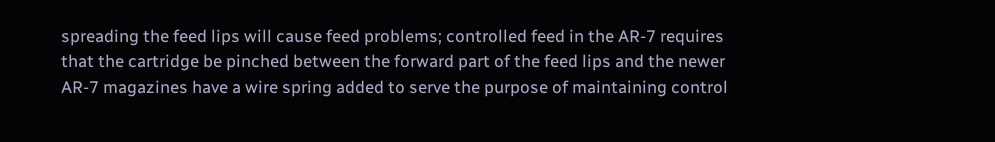spreading the feed lips will cause feed problems; controlled feed in the AR-7 requires that the cartridge be pinched between the forward part of the feed lips and the newer AR-7 magazines have a wire spring added to serve the purpose of maintaining control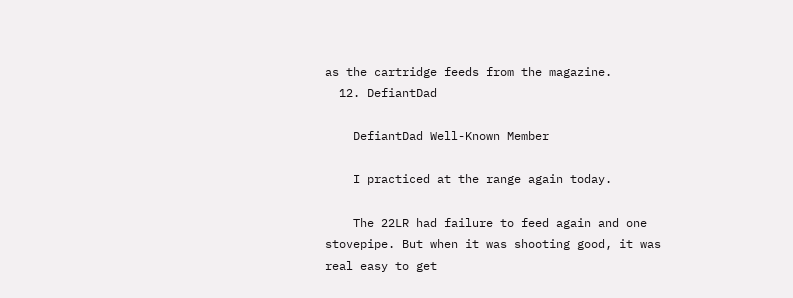as the cartridge feeds from the magazine.
  12. DefiantDad

    DefiantDad Well-Known Member

    I practiced at the range again today.

    The 22LR had failure to feed again and one stovepipe. But when it was shooting good, it was real easy to get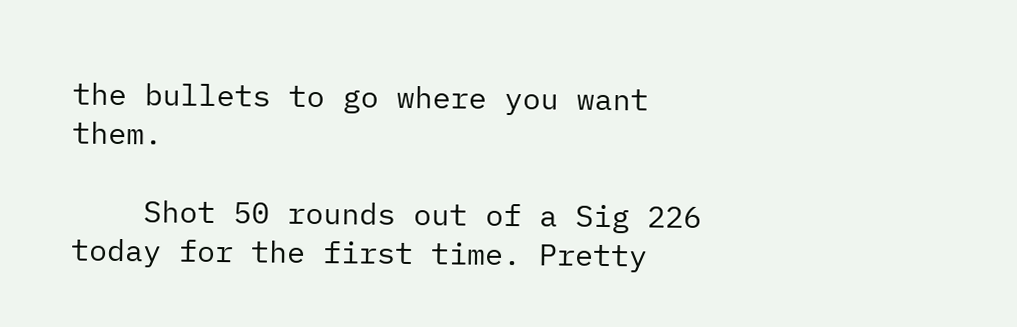the bullets to go where you want them.

    Shot 50 rounds out of a Sig 226 today for the first time. Pretty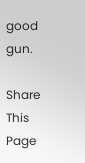good gun.

Share This Page